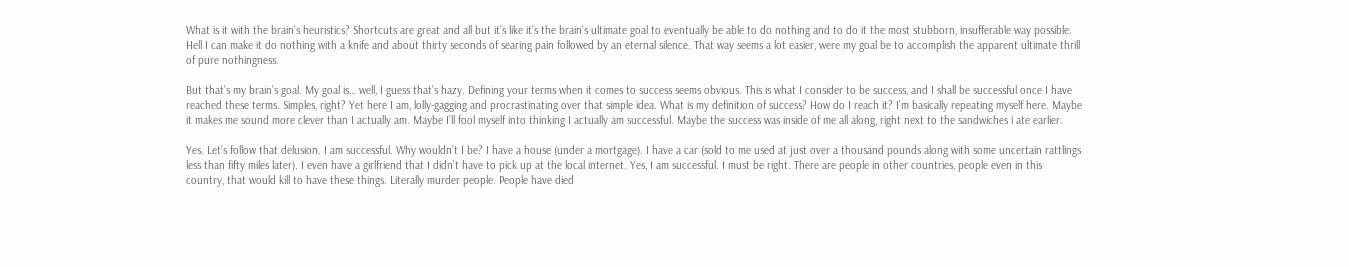What is it with the brain’s heuristics? Shortcuts are great and all but it’s like it’s the brain’s ultimate goal to eventually be able to do nothing and to do it the most stubborn, insufferable way possible. Hell I can make it do nothing with a knife and about thirty seconds of searing pain followed by an eternal silence. That way seems a lot easier, were my goal be to accomplish the apparent ultimate thrill of pure nothingness.

But that’s my brain’s goal. My goal is… well, I guess that’s hazy. Defining your terms when it comes to success seems obvious. This is what I consider to be success, and I shall be successful once I have reached these terms. Simples, right? Yet here I am, lolly-gagging and procrastinating over that simple idea. What is my definition of success? How do I reach it? I’m basically repeating myself here. Maybe it makes me sound more clever than I actually am. Maybe I’ll fool myself into thinking I actually am successful. Maybe the success was inside of me all along, right next to the sandwiches i ate earlier.

Yes. Let’s follow that delusion. I am successful. Why wouldn’t I be? I have a house (under a mortgage). I have a car (sold to me used at just over a thousand pounds along with some uncertain rattlings less than fifty miles later). I even have a girlfriend that I didn’t have to pick up at the local internet. Yes, I am successful. I must be right. There are people in other countries, people even in this country, that would kill to have these things. Literally murder people. People have died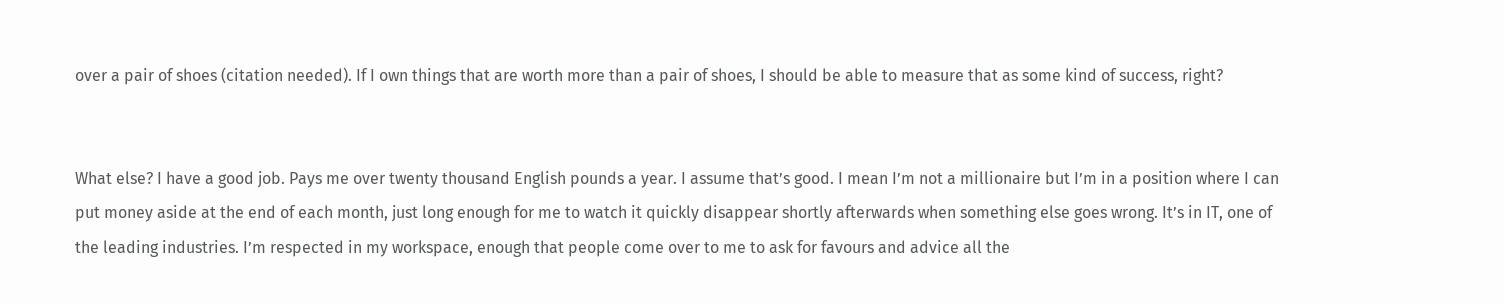over a pair of shoes (citation needed). If I own things that are worth more than a pair of shoes, I should be able to measure that as some kind of success, right?


What else? I have a good job. Pays me over twenty thousand English pounds a year. I assume that’s good. I mean I’m not a millionaire but I’m in a position where I can put money aside at the end of each month, just long enough for me to watch it quickly disappear shortly afterwards when something else goes wrong. It’s in IT, one of the leading industries. I’m respected in my workspace, enough that people come over to me to ask for favours and advice all the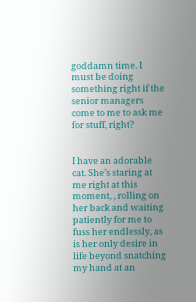goddamn time. I must be doing something right if the senior managers come to me to ask me for stuff, right?


I have an adorable cat. She’s staring at me right at this moment, , rolling on her back and waiting patiently for me to fuss her endlessly, as is her only desire in life beyond snatching my hand at an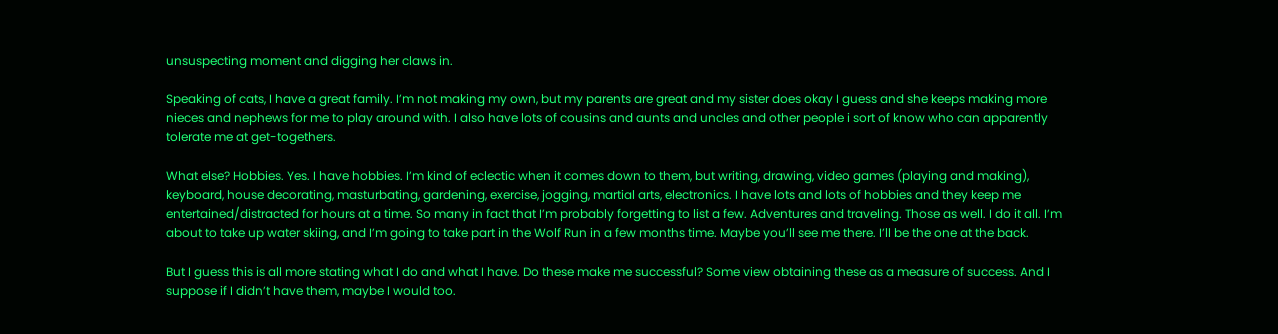unsuspecting moment and digging her claws in.

Speaking of cats, I have a great family. I’m not making my own, but my parents are great and my sister does okay I guess and she keeps making more nieces and nephews for me to play around with. I also have lots of cousins and aunts and uncles and other people i sort of know who can apparently tolerate me at get-togethers.

What else? Hobbies. Yes. I have hobbies. I’m kind of eclectic when it comes down to them, but writing, drawing, video games (playing and making), keyboard, house decorating, masturbating, gardening, exercise, jogging, martial arts, electronics. I have lots and lots of hobbies and they keep me entertained/distracted for hours at a time. So many in fact that I’m probably forgetting to list a few. Adventures and traveling. Those as well. I do it all. I’m about to take up water skiing, and I’m going to take part in the Wolf Run in a few months time. Maybe you’ll see me there. I’ll be the one at the back.

But I guess this is all more stating what I do and what I have. Do these make me successful? Some view obtaining these as a measure of success. And I suppose if I didn’t have them, maybe I would too.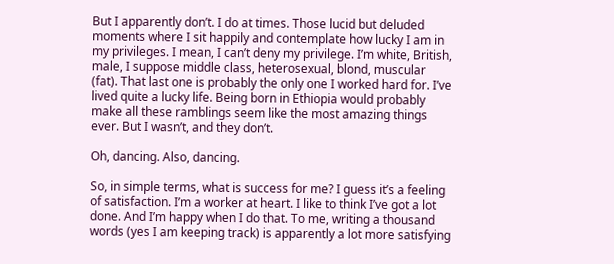But I apparently don’t. I do at times. Those lucid but deluded moments where I sit happily and contemplate how lucky I am in my privileges. I mean, I can’t deny my privilege. I’m white, British, male, I suppose middle class, heterosexual, blond, muscular (fat). That last one is probably the only one I worked hard for. I’ve lived quite a lucky life. Being born in Ethiopia would probably make all these ramblings seem like the most amazing things ever. But I wasn’t, and they don’t.

Oh, dancing. Also, dancing.

So, in simple terms, what is success for me? I guess it’s a feeling of satisfaction. I’m a worker at heart. I like to think I’ve got a lot done. And I’m happy when I do that. To me, writing a thousand words (yes I am keeping track) is apparently a lot more satisfying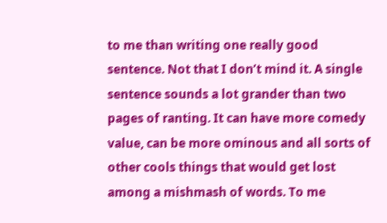to me than writing one really good sentence. Not that I don’t mind it. A single sentence sounds a lot grander than two pages of ranting. It can have more comedy value, can be more ominous and all sorts of other cools things that would get lost among a mishmash of words. To me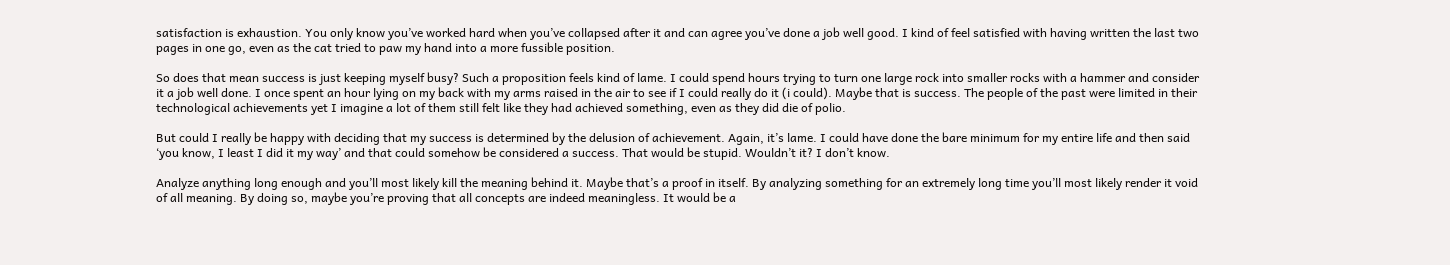satisfaction is exhaustion. You only know you’ve worked hard when you’ve collapsed after it and can agree you’ve done a job well good. I kind of feel satisfied with having written the last two pages in one go, even as the cat tried to paw my hand into a more fussible position.

So does that mean success is just keeping myself busy? Such a proposition feels kind of lame. I could spend hours trying to turn one large rock into smaller rocks with a hammer and consider it a job well done. I once spent an hour lying on my back with my arms raised in the air to see if I could really do it (i could). Maybe that is success. The people of the past were limited in their technological achievements yet I imagine a lot of them still felt like they had achieved something, even as they did die of polio.

But could I really be happy with deciding that my success is determined by the delusion of achievement. Again, it’s lame. I could have done the bare minimum for my entire life and then said ‘you know, I least I did it my way’ and that could somehow be considered a success. That would be stupid. Wouldn’t it? I don’t know.

Analyze anything long enough and you’ll most likely kill the meaning behind it. Maybe that’s a proof in itself. By analyzing something for an extremely long time you’ll most likely render it void of all meaning. By doing so, maybe you’re proving that all concepts are indeed meaningless. It would be a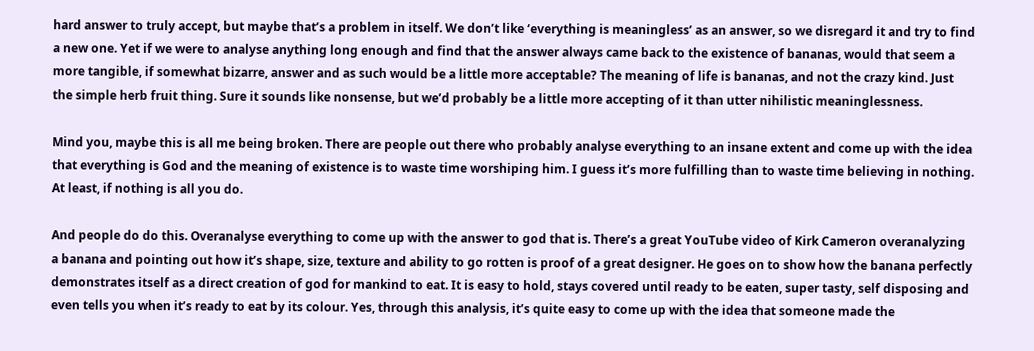hard answer to truly accept, but maybe that’s a problem in itself. We don’t like ‘everything is meaningless’ as an answer, so we disregard it and try to find a new one. Yet if we were to analyse anything long enough and find that the answer always came back to the existence of bananas, would that seem a more tangible, if somewhat bizarre, answer and as such would be a little more acceptable? The meaning of life is bananas, and not the crazy kind. Just the simple herb fruit thing. Sure it sounds like nonsense, but we’d probably be a little more accepting of it than utter nihilistic meaninglessness.

Mind you, maybe this is all me being broken. There are people out there who probably analyse everything to an insane extent and come up with the idea that everything is God and the meaning of existence is to waste time worshiping him. I guess it’s more fulfilling than to waste time believing in nothing. At least, if nothing is all you do.

And people do do this. Overanalyse everything to come up with the answer to god that is. There’s a great YouTube video of Kirk Cameron overanalyzing a banana and pointing out how it’s shape, size, texture and ability to go rotten is proof of a great designer. He goes on to show how the banana perfectly demonstrates itself as a direct creation of god for mankind to eat. It is easy to hold, stays covered until ready to be eaten, super tasty, self disposing and even tells you when it’s ready to eat by its colour. Yes, through this analysis, it’s quite easy to come up with the idea that someone made the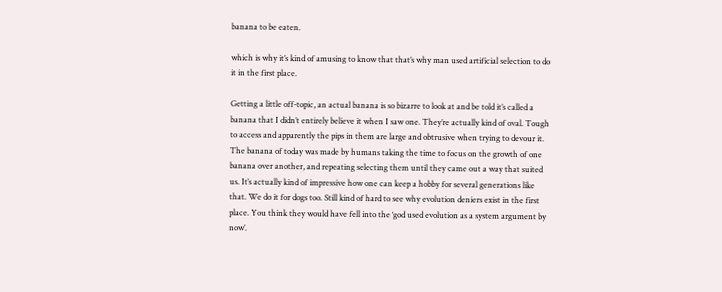banana to be eaten.

which is why it’s kind of amusing to know that that’s why man used artificial selection to do it in the first place.

Getting a little off-topic, an actual banana is so bizarre to look at and be told it’s called a banana that I didn’t entirely believe it when I saw one. They’re actually kind of oval. Tough to access and apparently the pips in them are large and obtrusive when trying to devour it. The banana of today was made by humans taking the time to focus on the growth of one banana over another, and repeating selecting them until they came out a way that suited us. It’s actually kind of impressive how one can keep a hobby for several generations like that. We do it for dogs too. Still kind of hard to see why evolution deniers exist in the first place. You think they would have fell into the ‘god used evolution as a system argument by now’.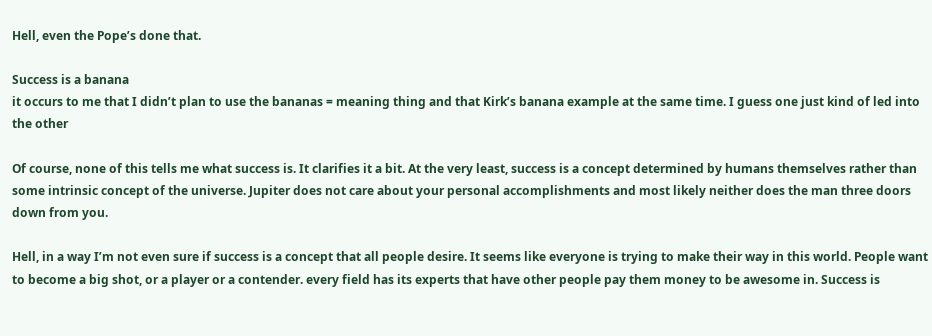Hell, even the Pope’s done that.

Success is a banana
it occurs to me that I didn’t plan to use the bananas = meaning thing and that Kirk’s banana example at the same time. I guess one just kind of led into the other

Of course, none of this tells me what success is. It clarifies it a bit. At the very least, success is a concept determined by humans themselves rather than some intrinsic concept of the universe. Jupiter does not care about your personal accomplishments and most likely neither does the man three doors down from you.

Hell, in a way I’m not even sure if success is a concept that all people desire. It seems like everyone is trying to make their way in this world. People want to become a big shot, or a player or a contender. every field has its experts that have other people pay them money to be awesome in. Success is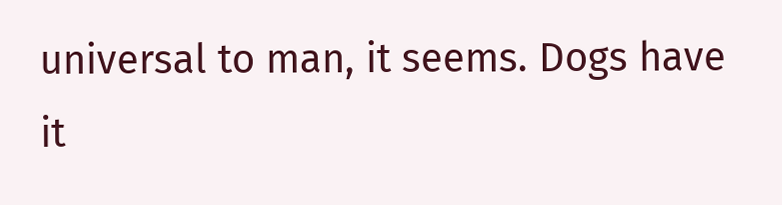universal to man, it seems. Dogs have it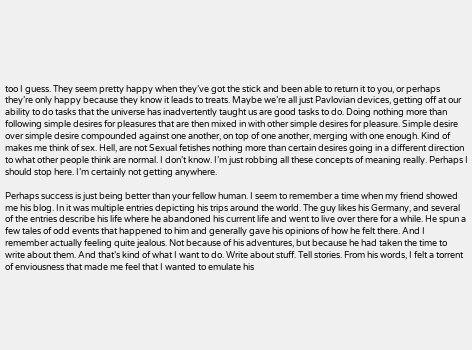too I guess. They seem pretty happy when they’ve got the stick and been able to return it to you, or perhaps they’re only happy because they know it leads to treats. Maybe we’re all just Pavlovian devices, getting off at our ability to do tasks that the universe has inadvertently taught us are good tasks to do. Doing nothing more than following simple desires for pleasures that are then mixed in with other simple desires for pleasure. Simple desire over simple desire compounded against one another, on top of one another, merging with one enough. Kind of makes me think of sex. Hell, are not Sexual fetishes nothing more than certain desires going in a different direction to what other people think are normal. I don’t know. I’m just robbing all these concepts of meaning really. Perhaps I should stop here. I’m certainly not getting anywhere.

Perhaps success is just being better than your fellow human. I seem to remember a time when my friend showed me his blog. In it was multiple entries depicting his trips around the world. The guy likes his Germany, and several of the entries describe his life where he abandoned his current life and went to live over there for a while. He spun a few tales of odd events that happened to him and generally gave his opinions of how he felt there. And I remember actually feeling quite jealous. Not because of his adventures, but because he had taken the time to write about them. And that’s kind of what I want to do. Write about stuff. Tell stories. From his words, I felt a torrent of enviousness that made me feel that I wanted to emulate his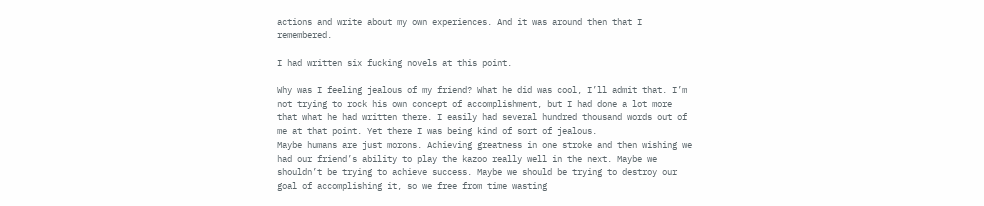actions and write about my own experiences. And it was around then that I remembered.

I had written six fucking novels at this point.

Why was I feeling jealous of my friend? What he did was cool, I’ll admit that. I’m not trying to rock his own concept of accomplishment, but I had done a lot more that what he had written there. I easily had several hundred thousand words out of me at that point. Yet there I was being kind of sort of jealous.
Maybe humans are just morons. Achieving greatness in one stroke and then wishing we had our friend’s ability to play the kazoo really well in the next. Maybe we shouldn’t be trying to achieve success. Maybe we should be trying to destroy our goal of accomplishing it, so we free from time wasting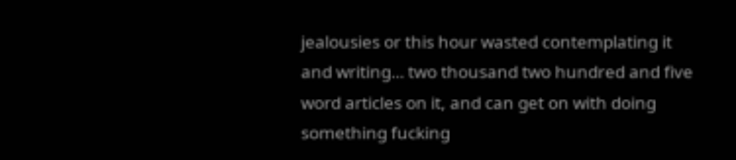jealousies or this hour wasted contemplating it and writing… two thousand two hundred and five word articles on it, and can get on with doing something fucking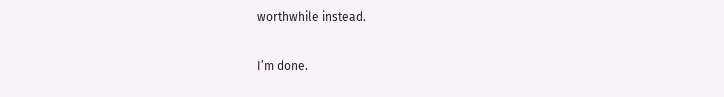worthwhile instead.

I’m done.